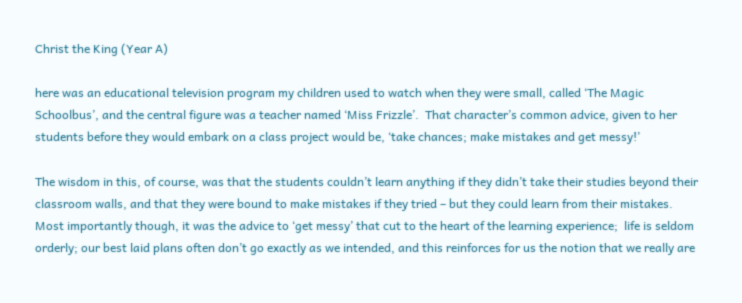Christ the King (Year A)

here was an educational television program my children used to watch when they were small, called ‘The Magic Schoolbus’, and the central figure was a teacher named ‘Miss Frizzle’.  That character’s common advice, given to her students before they would embark on a class project would be, ‘take chances; make mistakes and get messy!’

The wisdom in this, of course, was that the students couldn’t learn anything if they didn’t take their studies beyond their classroom walls, and that they were bound to make mistakes if they tried – but they could learn from their mistakes.  Most importantly though, it was the advice to ‘get messy’ that cut to the heart of the learning experience;  life is seldom orderly; our best laid plans often don’t go exactly as we intended, and this reinforces for us the notion that we really are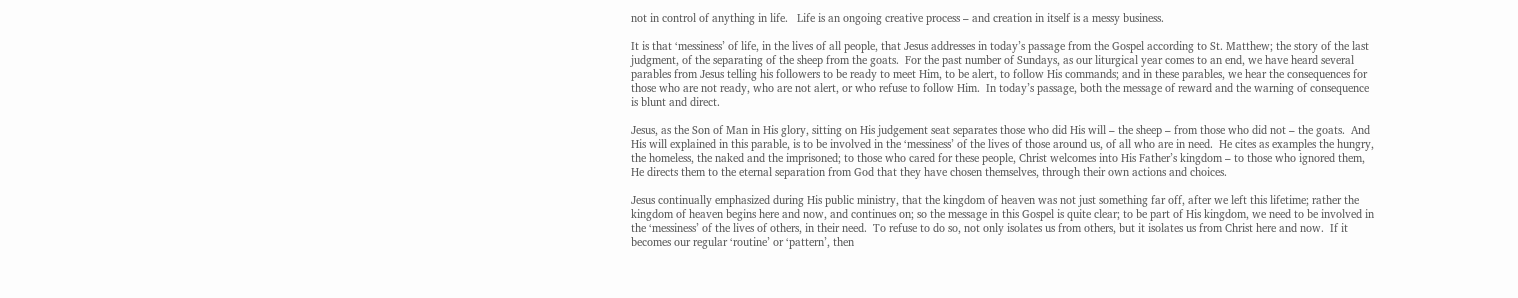not in control of anything in life.   Life is an ongoing creative process – and creation in itself is a messy business.

It is that ‘messiness’ of life, in the lives of all people, that Jesus addresses in today’s passage from the Gospel according to St. Matthew; the story of the last judgment, of the separating of the sheep from the goats.  For the past number of Sundays, as our liturgical year comes to an end, we have heard several parables from Jesus telling his followers to be ready to meet Him, to be alert, to follow His commands; and in these parables, we hear the consequences for those who are not ready, who are not alert, or who refuse to follow Him.  In today’s passage, both the message of reward and the warning of consequence is blunt and direct.

Jesus, as the Son of Man in His glory, sitting on His judgement seat separates those who did His will – the sheep – from those who did not – the goats.  And His will explained in this parable, is to be involved in the ‘messiness’ of the lives of those around us, of all who are in need.  He cites as examples the hungry, the homeless, the naked and the imprisoned; to those who cared for these people, Christ welcomes into His Father’s kingdom – to those who ignored them, He directs them to the eternal separation from God that they have chosen themselves, through their own actions and choices.

Jesus continually emphasized during His public ministry, that the kingdom of heaven was not just something far off, after we left this lifetime; rather the kingdom of heaven begins here and now, and continues on; so the message in this Gospel is quite clear; to be part of His kingdom, we need to be involved in the ‘messiness’ of the lives of others, in their need.  To refuse to do so, not only isolates us from others, but it isolates us from Christ here and now.  If it becomes our regular ‘routine’ or ‘pattern’, then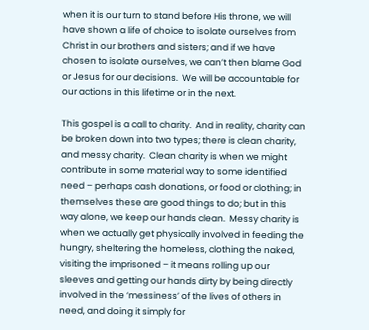when it is our turn to stand before His throne, we will have shown a life of choice to isolate ourselves from Christ in our brothers and sisters; and if we have chosen to isolate ourselves, we can’t then blame God or Jesus for our decisions.  We will be accountable for our actions in this lifetime or in the next.

This gospel is a call to charity.  And in reality, charity can be broken down into two types; there is clean charity, and messy charity.  Clean charity is when we might contribute in some material way to some identified need – perhaps cash donations, or food or clothing; in themselves these are good things to do; but in this way alone, we keep our hands clean.  Messy charity is when we actually get physically involved in feeding the hungry, sheltering the homeless, clothing the naked, visiting the imprisoned – it means rolling up our sleeves and getting our hands dirty by being directly involved in the ‘messiness’ of the lives of others in need, and doing it simply for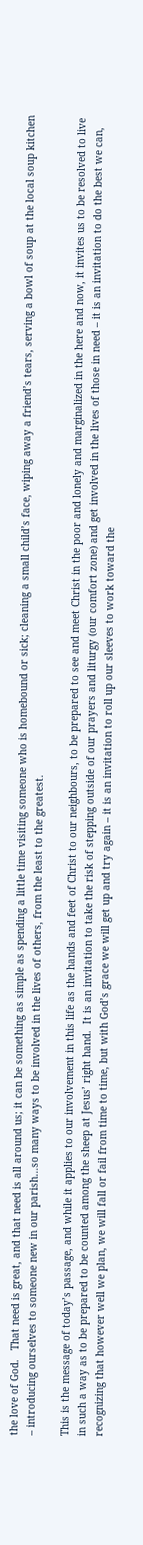the love of God.   That need is great, and that need is all around us; it can be something as simple as spending a little time visiting someone who is homebound or sick; cleaning a small child’s face, wiping away a friend’s tears, serving a bowl of soup at the local soup kitchen – introducing ourselves to someone new in our parish…so many ways to be involved in the lives of others, from the least to the greatest.

This is the message of today’s passage, and while it applies to our involvement in this life as the hands and feet of Christ to our neighbours, to be prepared to see and meet Christ in the poor and lonely and marginalized in the here and now, it invites us to be resolved to live in such a way as to be prepared to be counted among the sheep at Jesus’ right hand.  It is an invitation to take the risk of stepping outside of our prayers and liturgy (our comfort zone) and get involved in the lives of those in need – it is an invitation to do the best we can, recognizing that however well we plan, we will fall or fail from time to time, but with God’s grace we will get up and try again – it is an invitation to roll up our sleeves to work toward the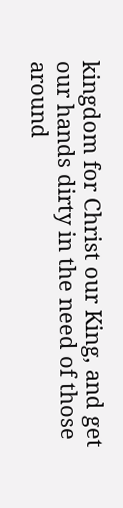kingdom for Christ our King, and get our hands dirty in the need of those around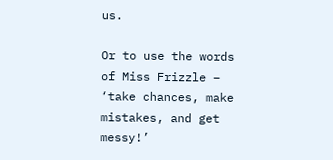us.

Or to use the words of Miss Frizzle – ‘take chances, make mistakes, and get messy!’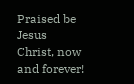Praised be Jesus Christ, now and forever!